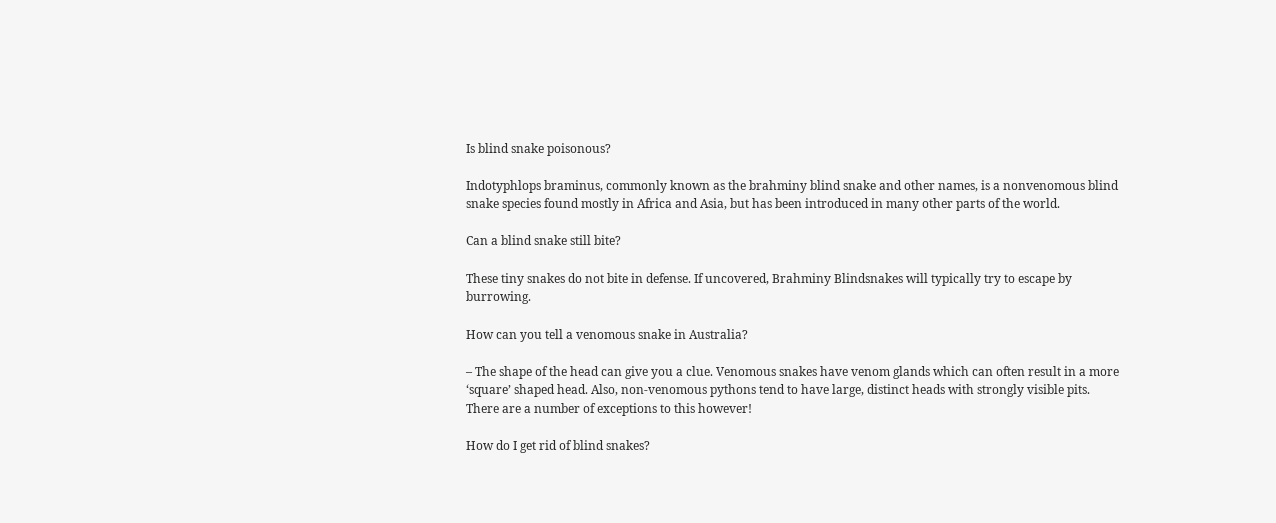Is blind snake poisonous?

Indotyphlops braminus, commonly known as the brahminy blind snake and other names, is a nonvenomous blind snake species found mostly in Africa and Asia, but has been introduced in many other parts of the world.

Can a blind snake still bite?

These tiny snakes do not bite in defense. If uncovered, Brahminy Blindsnakes will typically try to escape by burrowing.

How can you tell a venomous snake in Australia?

– The shape of the head can give you a clue. Venomous snakes have venom glands which can often result in a more ‘square’ shaped head. Also, non-venomous pythons tend to have large, distinct heads with strongly visible pits. There are a number of exceptions to this however!

How do I get rid of blind snakes?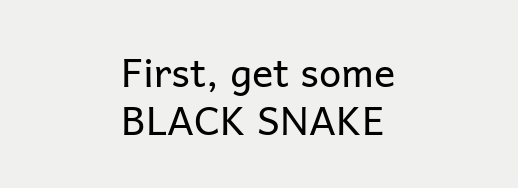First, get some BLACK SNAKE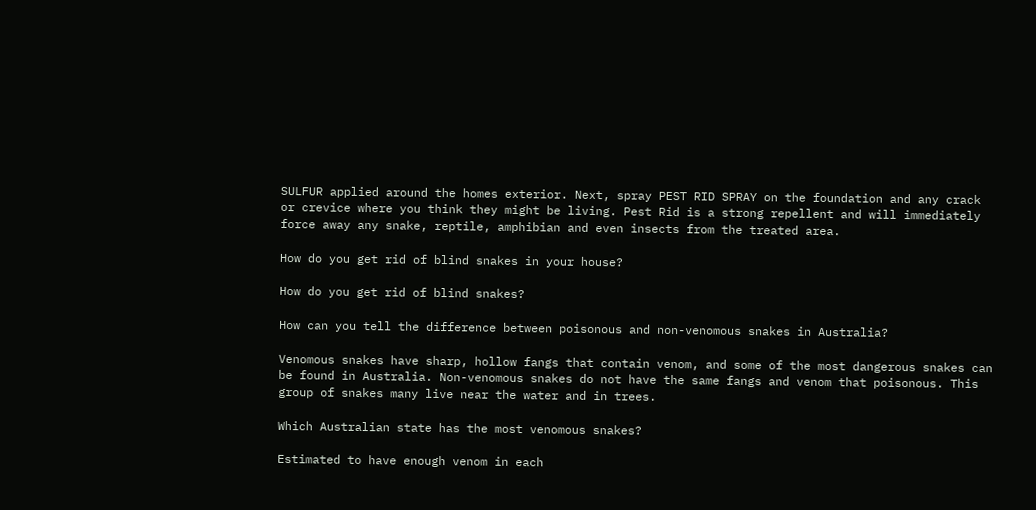SULFUR applied around the homes exterior. Next, spray PEST RID SPRAY on the foundation and any crack or crevice where you think they might be living. Pest Rid is a strong repellent and will immediately force away any snake, reptile, amphibian and even insects from the treated area.

How do you get rid of blind snakes in your house?

How do you get rid of blind snakes?

How can you tell the difference between poisonous and non-venomous snakes in Australia?

Venomous snakes have sharp, hollow fangs that contain venom, and some of the most dangerous snakes can be found in Australia. Non-venomous snakes do not have the same fangs and venom that poisonous. This group of snakes many live near the water and in trees.

Which Australian state has the most venomous snakes?

Estimated to have enough venom in each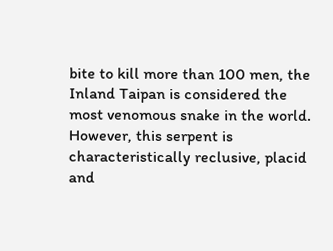bite to kill more than 100 men, the Inland Taipan is considered the most venomous snake in the world. However, this serpent is characteristically reclusive, placid and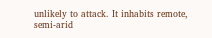unlikely to attack. It inhabits remote, semi-arid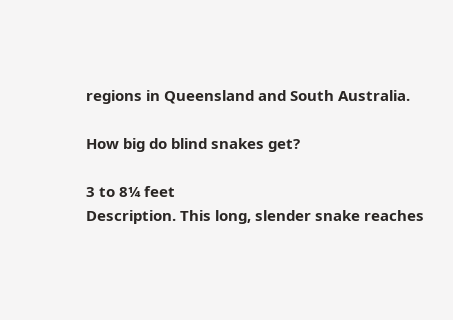regions in Queensland and South Australia.

How big do blind snakes get?

3 to 8¼ feet
Description. This long, slender snake reaches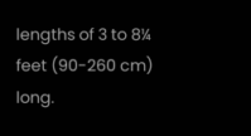lengths of 3 to 8¼ feet (90-260 cm) long.